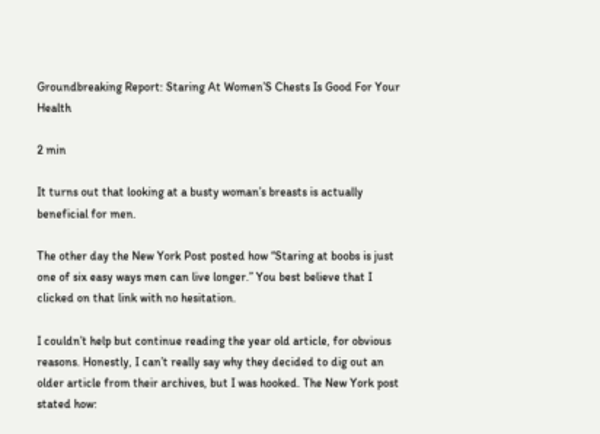Groundbreaking Report: Staring At Women’S Chests Is Good For Your Health

2 min

It turns out that looking at a busty woman’s breasts is actually beneficial for men.

The other day the New York Post posted how “Staring at boobs is just one of six easy ways men can live longer.” You best believe that I clicked on that link with no hesitation.

I couldn’t help but continue reading the year old article, for obvious reasons. Honestly, I can’t really say why they decided to dig out an older article from their archives, but I was hooked. The New York post stated how: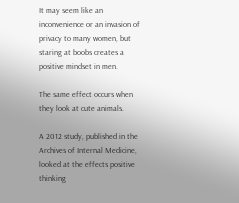It may seem like an inconvenience or an invasion of privacy to many women, but staring at boobs creates a positive mindset in men.

The same effect occurs when they look at cute animals.

A 2012 study, published in the Archives of Internal Medicine, looked at the effects positive thinking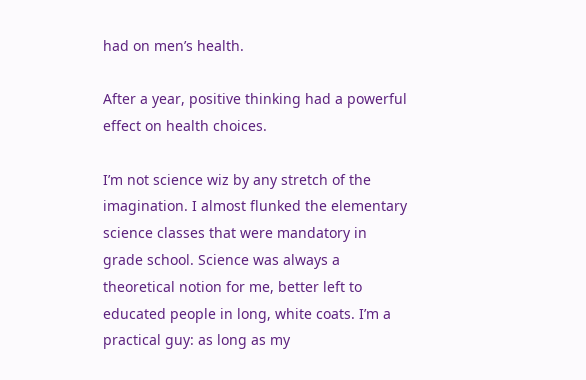had on men’s health.

After a year, positive thinking had a powerful effect on health choices.

I’m not science wiz by any stretch of the imagination. I almost flunked the elementary science classes that were mandatory in grade school. Science was always a theoretical notion for me, better left to educated people in long, white coats. I’m a practical guy: as long as my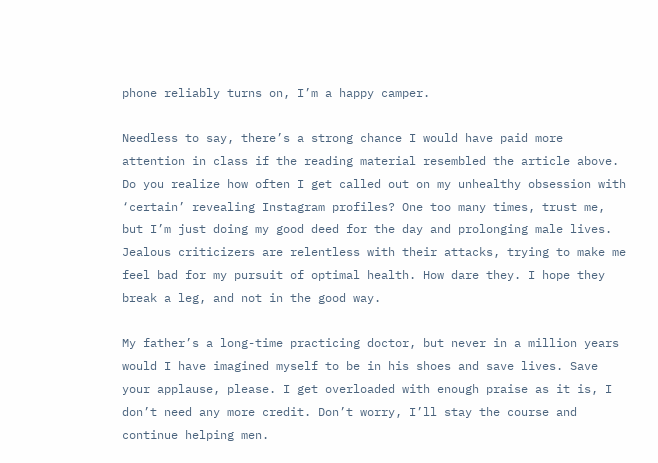phone reliably turns on, I’m a happy camper.

Needless to say, there’s a strong chance I would have paid more attention in class if the reading material resembled the article above. Do you realize how often I get called out on my unhealthy obsession with ‘certain’ revealing Instagram profiles? One too many times, trust me, but I’m just doing my good deed for the day and prolonging male lives. Jealous criticizers are relentless with their attacks, trying to make me feel bad for my pursuit of optimal health. How dare they. I hope they break a leg, and not in the good way.

My father’s a long-time practicing doctor, but never in a million years would I have imagined myself to be in his shoes and save lives. Save your applause, please. I get overloaded with enough praise as it is, I don’t need any more credit. Don’t worry, I’ll stay the course and continue helping men.